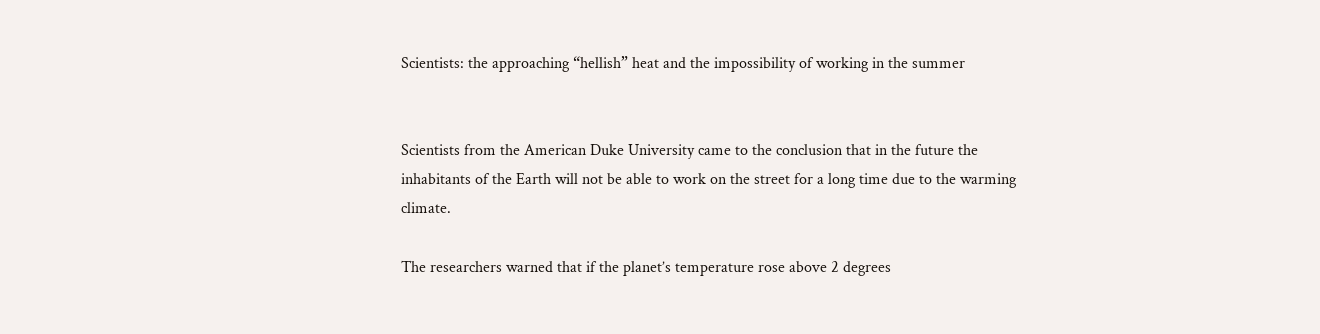Scientists: the approaching “hellish” heat and the impossibility of working in the summer


Scientists from the American Duke University came to the conclusion that in the future the inhabitants of the Earth will not be able to work on the street for a long time due to the warming climate.

The researchers warned that if the planet’s temperature rose above 2 degrees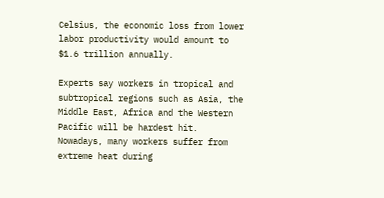Celsius, the economic loss from lower labor productivity would amount to $1.6 trillion annually.

Experts say workers in tropical and subtropical regions such as Asia, the Middle East, Africa and the Western Pacific will be hardest hit.
Nowadays, many workers suffer from extreme heat during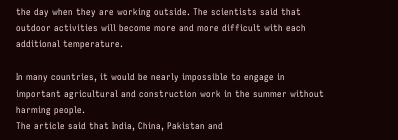the day when they are working outside. The scientists said that outdoor activities will become more and more difficult with each additional temperature.

In many countries, it would be nearly impossible to engage in important agricultural and construction work in the summer without harming people.
The article said that India, China, Pakistan and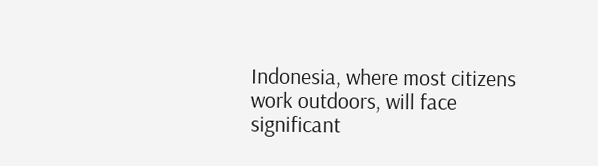Indonesia, where most citizens work outdoors, will face significant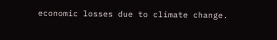economic losses due to climate change.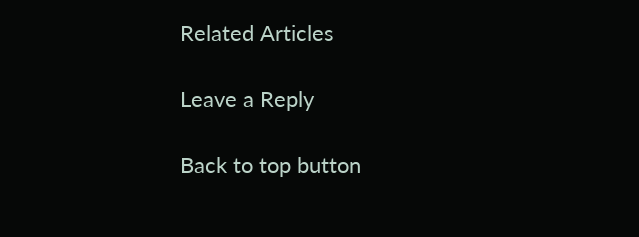Related Articles

Leave a Reply

Back to top button